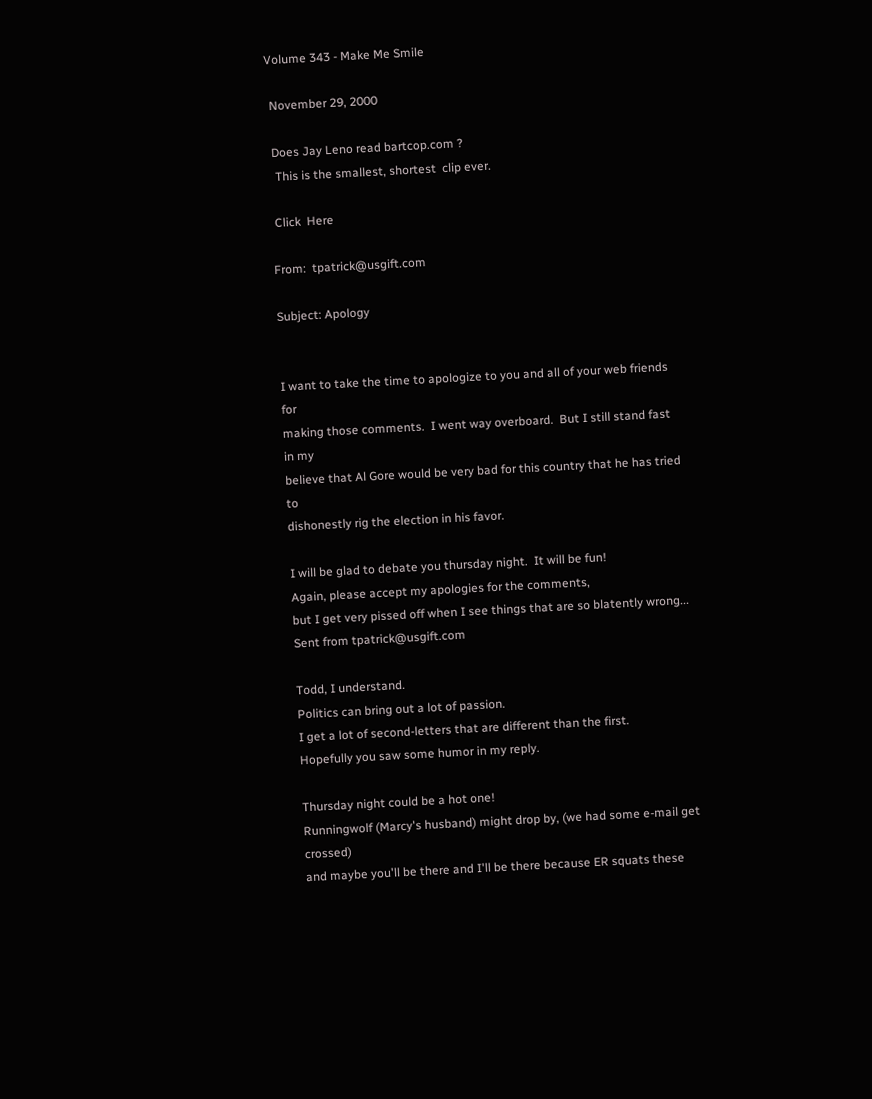Volume 343 - Make Me Smile

 November 29, 2000

 Does Jay Leno read bartcop.com ?
  This is the smallest, shortest  clip ever.

 Click  Here

From:  tpatrick@usgift.com

Subject: Apology


I want to take the time to apologize to you and all of your web friends for
making those comments.  I went way overboard.  But I still stand fast in my
believe that Al Gore would be very bad for this country that he has tried to
dishonestly rig the election in his favor.

I will be glad to debate you thursday night.  It will be fun!
Again, please accept my apologies for the comments,
but I get very pissed off when I see things that are so blatently wrong...
Sent from tpatrick@usgift.com

Todd, I understand.
Politics can bring out a lot of passion.
I get a lot of second-letters that are different than the first.
Hopefully you saw some humor in my reply.

Thursday night could be a hot one!
Runningwolf (Marcy's husband) might drop by, (we had some e-mail get crossed)
and maybe you'll be there and I'll be there because ER squats these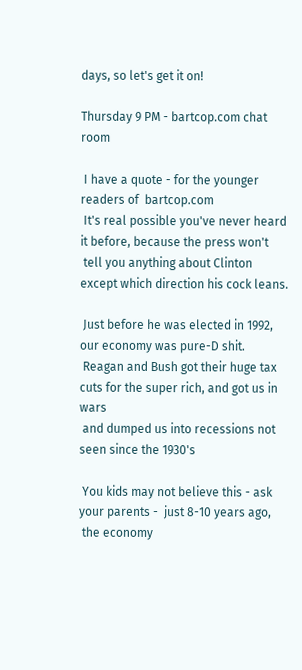days, so let's get it on!

Thursday 9 PM - bartcop.com chat room

 I have a quote - for the younger readers of  bartcop.com
 It's real possible you've never heard it before, because the press won't
 tell you anything about Clinton except which direction his cock leans.

 Just before he was elected in 1992, our economy was pure-D shit.
 Reagan and Bush got their huge tax cuts for the super rich, and got us in wars
 and dumped us into recessions not seen since the 1930's

 You kids may not believe this - ask your parents -  just 8-10 years ago,
 the economy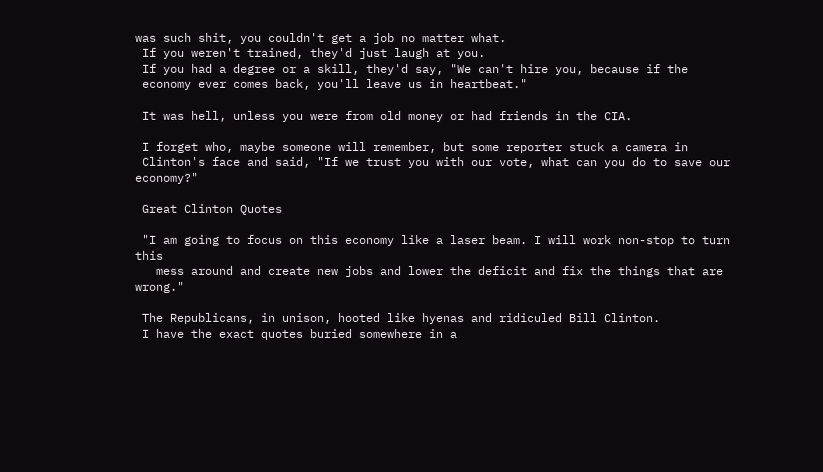was such shit, you couldn't get a job no matter what.
 If you weren't trained, they'd just laugh at you.
 If you had a degree or a skill, they'd say, "We can't hire you, because if the
 economy ever comes back, you'll leave us in heartbeat."

 It was hell, unless you were from old money or had friends in the CIA.

 I forget who, maybe someone will remember, but some reporter stuck a camera in
 Clinton's face and said, "If we trust you with our vote, what can you do to save our economy?"

 Great Clinton Quotes

 "I am going to focus on this economy like a laser beam. I will work non-stop to turn this
   mess around and create new jobs and lower the deficit and fix the things that are wrong."

 The Republicans, in unison, hooted like hyenas and ridiculed Bill Clinton.
 I have the exact quotes buried somewhere in a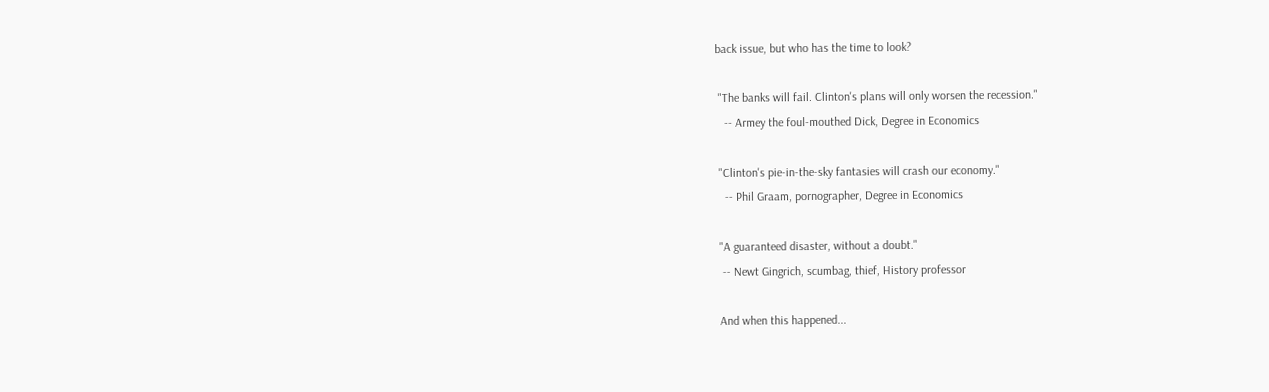back issue, but who has the time to look?

 "The banks will fail. Clinton's plans will only worsen the recession."
   -- Armey the foul-mouthed Dick, Degree in Economics

 "Clinton's pie-in-the-sky fantasies will crash our economy."
   -- Phil Graam, pornographer, Degree in Economics

 "A guaranteed disaster, without a doubt."
  -- Newt Gingrich, scumbag, thief, History professor

 And when this happened...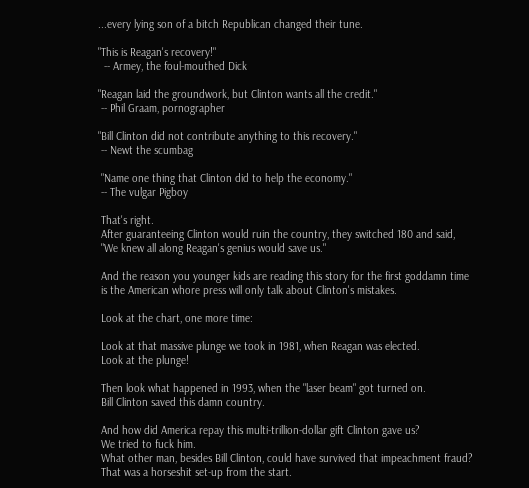...every lying son of a bitch Republican changed their tune.

"This is Reagan's recovery!"
  -- Armey, the foul-mouthed Dick

"Reagan laid the groundwork, but Clinton wants all the credit."
 -- Phil Graam, pornographer

"Bill Clinton did not contribute anything to this recovery."
 -- Newt the scumbag

 "Name one thing that Clinton did to help the economy."
 -- The vulgar Pigboy

 That's right.
 After guaranteeing Clinton would ruin the country, they switched 180 and said,
 "We knew all along Reagan's genius would save us."

 And the reason you younger kids are reading this story for the first goddamn time
 is the American whore press will only talk about Clinton's mistakes.

 Look at the chart, one more time:

 Look at that massive plunge we took in 1981, when Reagan was elected.
 Look at the plunge!

 Then look what happened in 1993, when the "laser beam" got turned on.
 Bill Clinton saved this damn country.

 And how did America repay this multi-trillion-dollar gift Clinton gave us?
 We tried to fuck him.
 What other man, besides Bill Clinton, could have survived that impeachment fraud?
 That was a horseshit set-up from the start.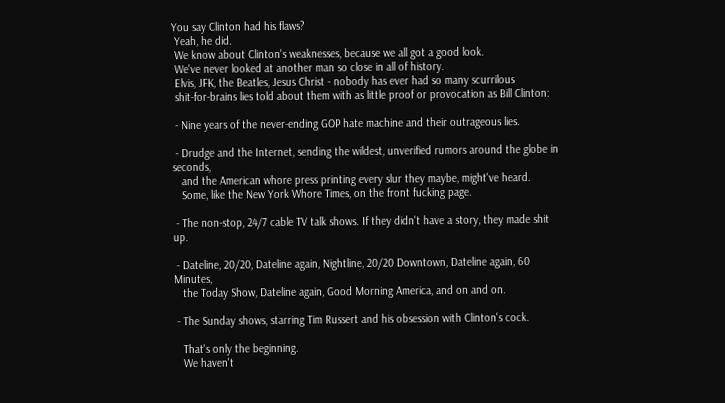You say Clinton had his flaws?
 Yeah, he did.
 We know about Clinton's weaknesses, because we all got a good look.
 We've never looked at another man so close in all of history.
 Elvis, JFK, the Beatles, Jesus Christ - nobody has ever had so many scurrilous
 shit-for-brains lies told about them with as little proof or provocation as Bill Clinton:

 - Nine years of the never-ending GOP hate machine and their outrageous lies.

 - Drudge and the Internet, sending the wildest, unverified rumors around the globe in seconds,
   and the American whore press printing every slur they maybe, might've heard.
   Some, like the New York Whore Times, on the front fucking page.

 - The non-stop, 24/7 cable TV talk shows. If they didn't have a story, they made shit up.

 - Dateline, 20/20, Dateline again, Nightline, 20/20 Downtown, Dateline again, 60 Minutes,
   the Today Show, Dateline again, Good Morning America, and on and on.

 - The Sunday shows, starring Tim Russert and his obsession with Clinton's cock.

   That's only the beginning.
   We haven't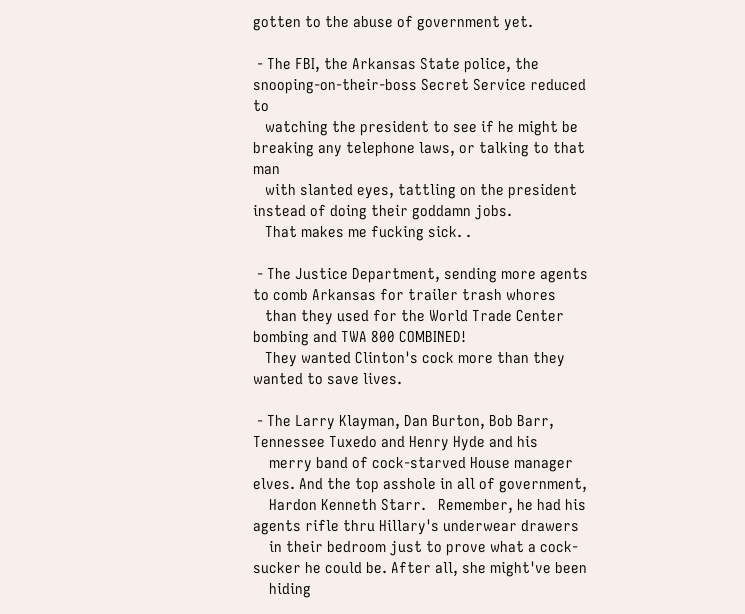gotten to the abuse of government yet.

 - The FBI, the Arkansas State police, the snooping-on-their-boss Secret Service reduced to
   watching the president to see if he might be breaking any telephone laws, or talking to that man
   with slanted eyes, tattling on the president  instead of doing their goddamn jobs.
   That makes me fucking sick. .

 - The Justice Department, sending more agents to comb Arkansas for trailer trash whores
   than they used for the World Trade Center bombing and TWA 800 COMBINED!
   They wanted Clinton's cock more than they wanted to save lives.

 - The Larry Klayman, Dan Burton, Bob Barr, Tennessee Tuxedo and Henry Hyde and his
    merry band of cock-starved House manager elves. And the top asshole in all of government,
    Hardon Kenneth Starr.   Remember, he had his agents rifle thru Hillary's underwear drawers
    in their bedroom just to prove what a cock-sucker he could be. After all, she might've been
    hiding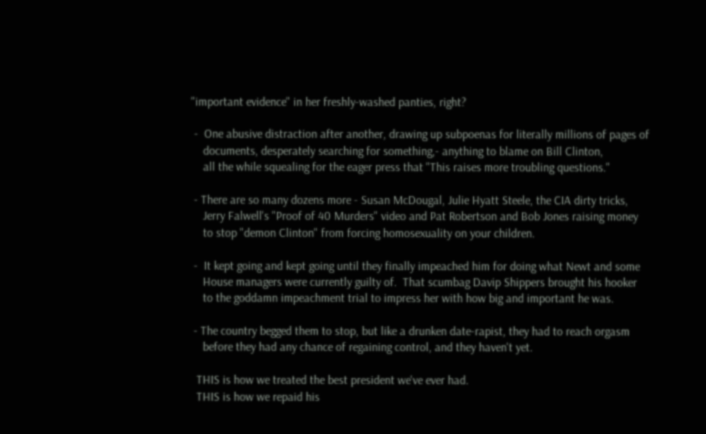"important evidence" in her freshly-washed panties, right?

 -  One abusive distraction after another, drawing up subpoenas for literally millions of pages of
    documents, desperately searching for something,- anything to blame on Bill Clinton,
    all the while squealing for the eager press that "This raises more troubling questions."

 - There are so many dozens more - Susan McDougal, Julie Hyatt Steele, the CIA dirty tricks,
    Jerry Falwell's "Proof of 40 Murders" video and Pat Robertson and Bob Jones raising money
    to stop "demon Clinton" from forcing homosexuality on your children.

 -  It kept going and kept going until they finally impeached him for doing what Newt and some
    House managers were currently guilty of.  That scumbag Davip Shippers brought his hooker
    to the goddamn impeachment trial to impress her with how big and important he was.

 - The country begged them to stop, but like a drunken date-rapist, they had to reach orgasm
    before they had any chance of regaining control, and they haven't yet.

  THIS is how we treated the best president we've ever had.
  THIS is how we repaid his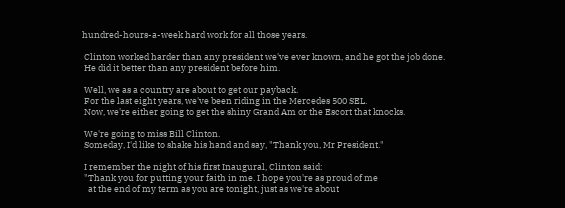hundred-hours-a-week hard work for all those years.

 Clinton worked harder than any president we've ever known, and he got the job done.
 He did it better than any president before him.

 Well, we as a country are about to get our payback.
 For the last eight years, we've been riding in the Mercedes 500 SEL.
 Now, we're either going to get the shiny Grand Am or the Escort that knocks.

 We're going to miss Bill Clinton.
 Someday, I'd like to shake his hand and say, "Thank you, Mr President."

 I remember the night of his first Inaugural, Clinton said:
 "Thank you for putting your faith in me. I hope you're as proud of me
   at the end of my term as you are tonight, just as we're about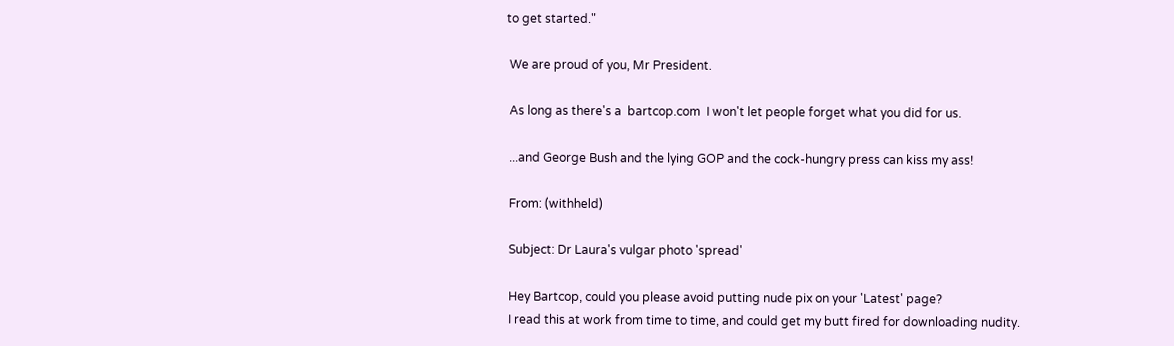to get started."

 We are proud of you, Mr President.

 As long as there's a  bartcop.com  I won't let people forget what you did for us.

 ...and George Bush and the lying GOP and the cock-hungry press can kiss my ass!

 From: (withheld)

 Subject: Dr Laura's vulgar photo 'spread'

 Hey Bartcop, could you please avoid putting nude pix on your 'Latest' page?
 I read this at work from time to time, and could get my butt fired for downloading nudity.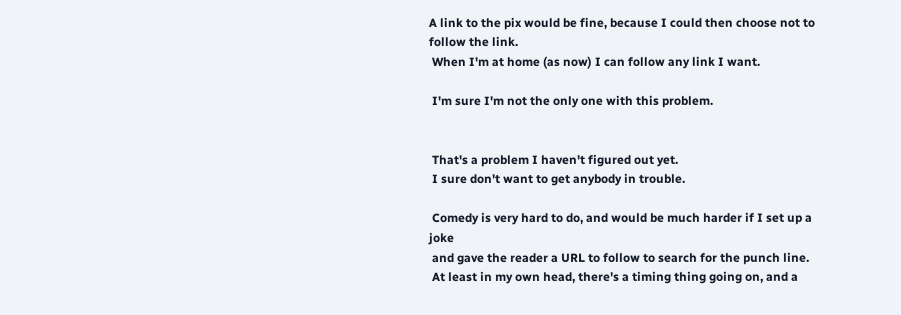A link to the pix would be fine, because I could then choose not to follow the link.
 When I'm at home (as now) I can follow any link I want.

 I'm sure I'm not the only one with this problem.


 That's a problem I haven't figured out yet.
 I sure don't want to get anybody in trouble.

 Comedy is very hard to do, and would be much harder if I set up a joke
 and gave the reader a URL to follow to search for the punch line.
 At least in my own head, there's a timing thing going on, and a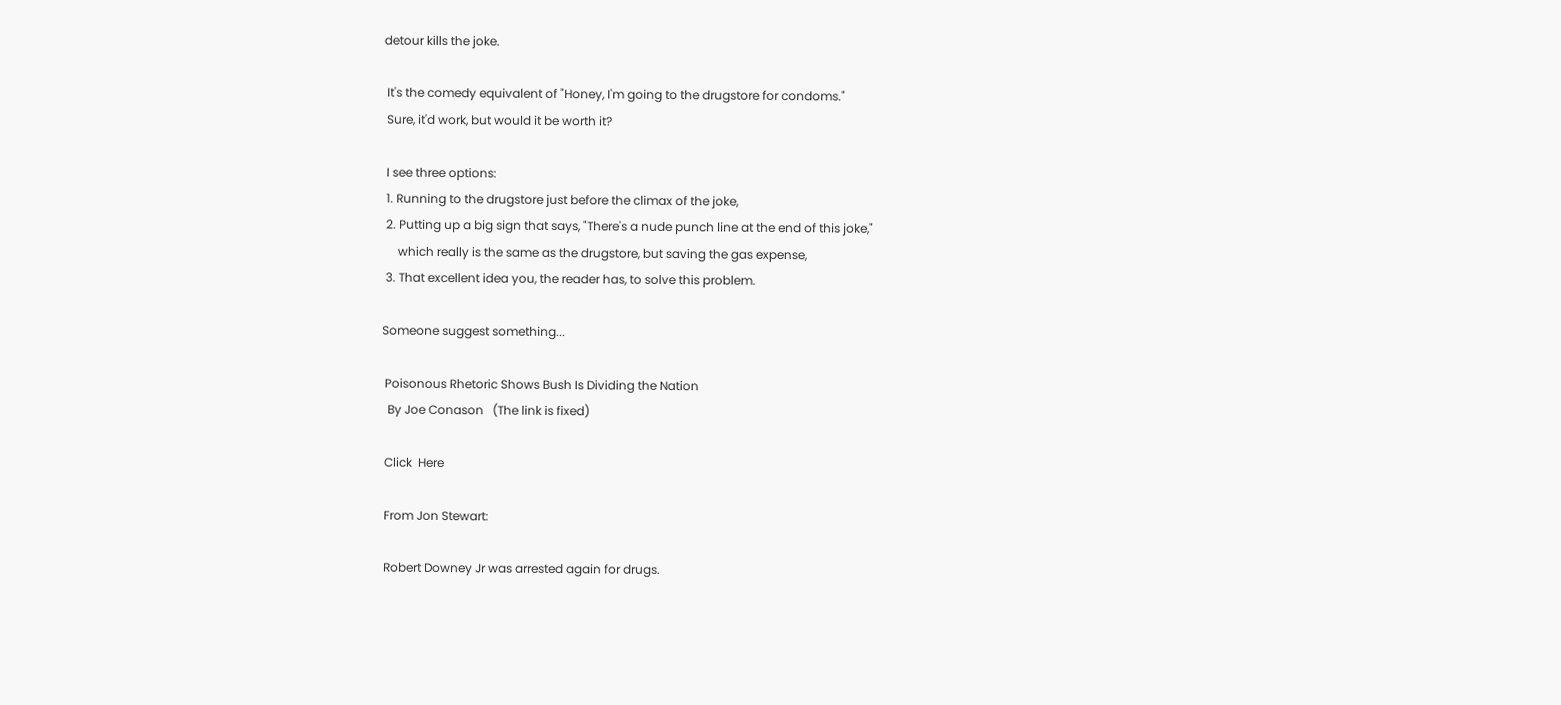detour kills the joke.

 It's the comedy equivalent of "Honey, I'm going to the drugstore for condoms."
 Sure, it'd work, but would it be worth it?

 I see three options:
 1. Running to the drugstore just before the climax of the joke,
 2. Putting up a big sign that says, "There's a nude punch line at the end of this joke,"
     which really is the same as the drugstore, but saving the gas expense,
 3. That excellent idea you, the reader has, to solve this problem.

Someone suggest something...

 Poisonous Rhetoric Shows Bush Is Dividing the Nation
  By Joe Conason   (The link is fixed)

 Click  Here

 From Jon Stewart:

 Robert Downey Jr was arrested again for drugs.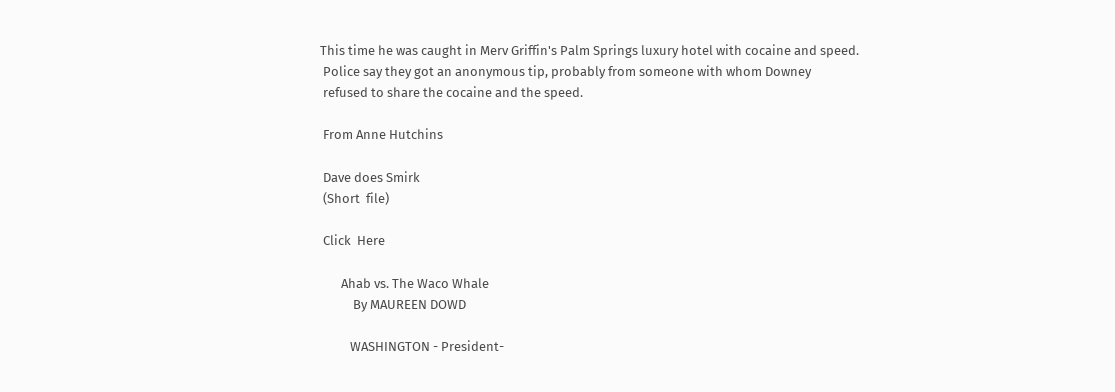This time he was caught in Merv Griffin's Palm Springs luxury hotel with cocaine and speed.
 Police say they got an anonymous tip, probably from someone with whom Downey
 refused to share the cocaine and the speed.

 From Anne Hutchins

 Dave does Smirk
 (Short  file)

 Click  Here

       Ahab vs. The Waco Whale
           By MAUREEN DOWD

          WASHINGTON - President-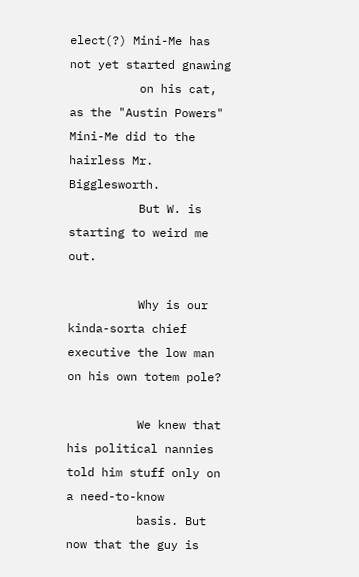elect(?) Mini-Me has not yet started gnawing
          on his cat, as the "Austin Powers" Mini-Me did to the hairless Mr. Bigglesworth.
          But W. is starting to weird me out.

          Why is our kinda-sorta chief executive the low man on his own totem pole?

          We knew that his political nannies told him stuff only on a need-to-know
          basis. But now that the guy is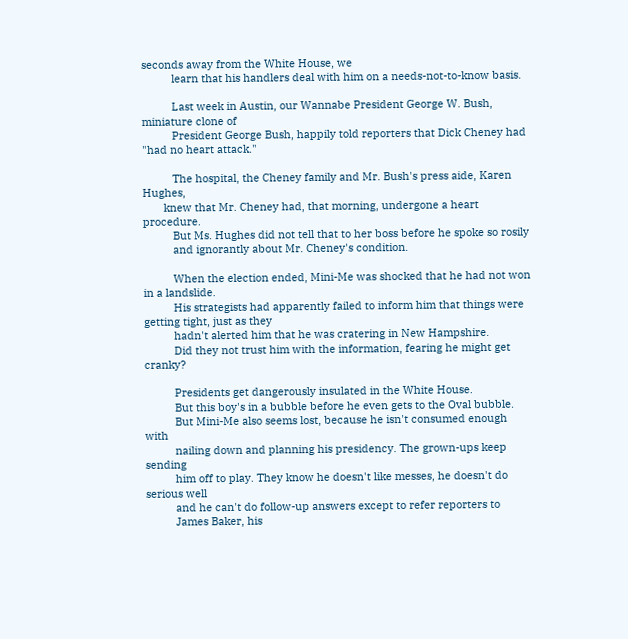seconds away from the White House, we
          learn that his handlers deal with him on a needs-not-to-know basis.

          Last week in Austin, our Wannabe President George W. Bush, miniature clone of
          President George Bush, happily told reporters that Dick Cheney had "had no heart attack."

          The hospital, the Cheney family and Mr. Bush's press aide, Karen Hughes,
       knew that Mr. Cheney had, that morning, undergone a heart procedure.
          But Ms. Hughes did not tell that to her boss before he spoke so rosily
          and ignorantly about Mr. Cheney's condition.

          When the election ended, Mini-Me was shocked that he had not won in a landslide.
          His strategists had apparently failed to inform him that things were getting tight, just as they
          hadn't alerted him that he was cratering in New Hampshire.
          Did they not trust him with the information, fearing he might get cranky?

          Presidents get dangerously insulated in the White House.
          But this boy's in a bubble before he even gets to the Oval bubble.
          But Mini-Me also seems lost, because he isn't consumed enough with
          nailing down and planning his presidency. The grown-ups keep sending
          him off to play. They know he doesn't like messes, he doesn't do serious well
          and he can't do follow-up answers except to refer reporters to
          James Baker, his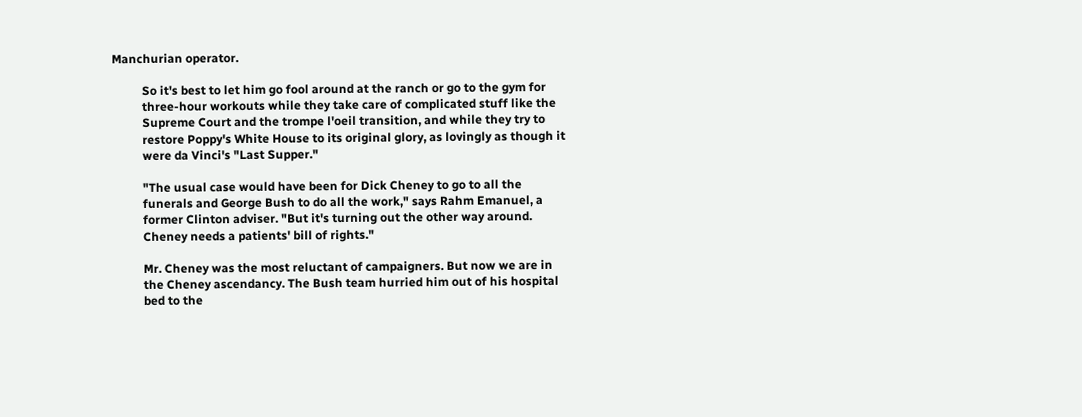Manchurian operator.

          So it's best to let him go fool around at the ranch or go to the gym for
          three-hour workouts while they take care of complicated stuff like the
          Supreme Court and the trompe l'oeil transition, and while they try to
          restore Poppy's White House to its original glory, as lovingly as though it
          were da Vinci's "Last Supper."

          "The usual case would have been for Dick Cheney to go to all the
          funerals and George Bush to do all the work," says Rahm Emanuel, a
          former Clinton adviser. "But it's turning out the other way around.
          Cheney needs a patients' bill of rights."

          Mr. Cheney was the most reluctant of campaigners. But now we are in
          the Cheney ascendancy. The Bush team hurried him out of his hospital
          bed to the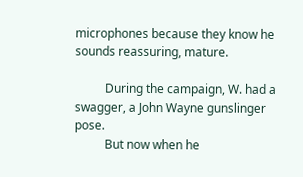microphones because they know he sounds reassuring, mature.

          During the campaign, W. had a swagger, a John Wayne gunslinger pose.
          But now when he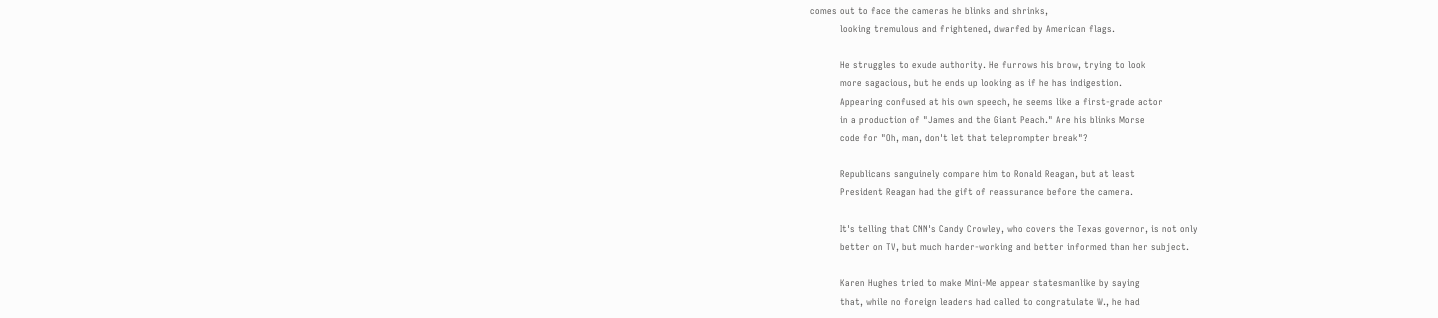comes out to face the cameras he blinks and shrinks,
          looking tremulous and frightened, dwarfed by American flags.

          He struggles to exude authority. He furrows his brow, trying to look
          more sagacious, but he ends up looking as if he has indigestion.
          Appearing confused at his own speech, he seems like a first-grade actor
          in a production of "James and the Giant Peach." Are his blinks Morse
          code for "Oh, man, don't let that teleprompter break"?

          Republicans sanguinely compare him to Ronald Reagan, but at least
          President Reagan had the gift of reassurance before the camera.

          It's telling that CNN's Candy Crowley, who covers the Texas governor, is not only
          better on TV, but much harder-working and better informed than her subject.

          Karen Hughes tried to make Mini-Me appear statesmanlike by saying
          that, while no foreign leaders had called to congratulate W., he had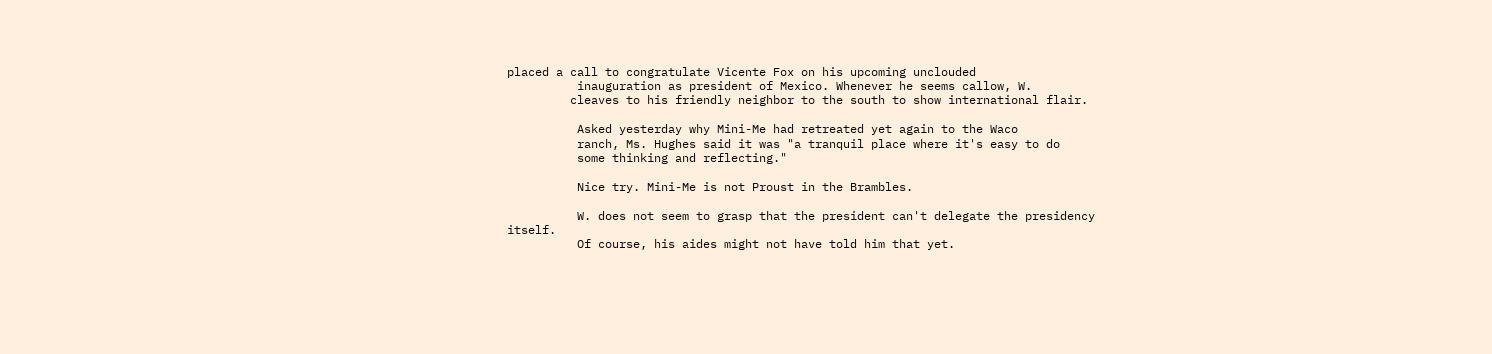placed a call to congratulate Vicente Fox on his upcoming unclouded
          inauguration as president of Mexico. Whenever he seems callow, W.
         cleaves to his friendly neighbor to the south to show international flair.

          Asked yesterday why Mini-Me had retreated yet again to the Waco
          ranch, Ms. Hughes said it was "a tranquil place where it's easy to do
          some thinking and reflecting."

          Nice try. Mini-Me is not Proust in the Brambles.

          W. does not seem to grasp that the president can't delegate the presidency itself.
          Of course, his aides might not have told him that yet.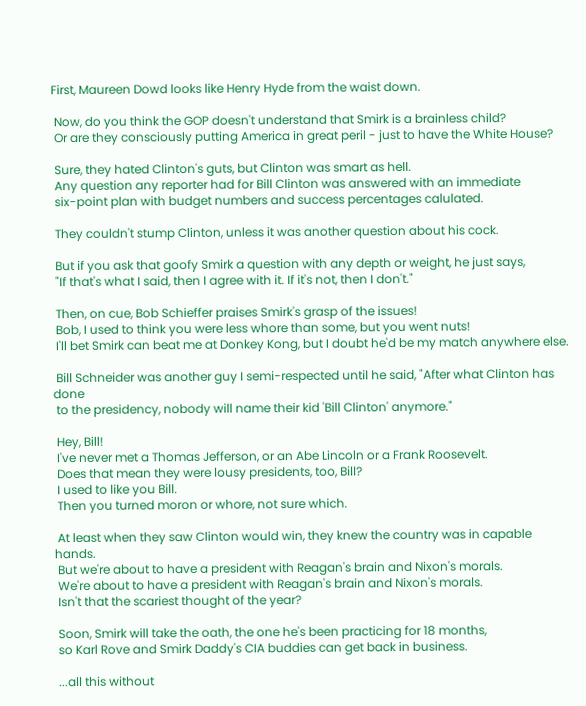First, Maureen Dowd looks like Henry Hyde from the waist down.

 Now, do you think the GOP doesn't understand that Smirk is a brainless child?
 Or are they consciously putting America in great peril - just to have the White House?

 Sure, they hated Clinton's guts, but Clinton was smart as hell.
 Any question any reporter had for Bill Clinton was answered with an immediate
 six-point plan with budget numbers and success percentages calulated.

 They couldn't stump Clinton, unless it was another question about his cock.

 But if you ask that goofy Smirk a question with any depth or weight, he just says,
 "If that's what I said, then I agree with it. If it's not, then I don't."

 Then, on cue, Bob Schieffer praises Smirk's grasp of the issues!
 Bob, I used to think you were less whore than some, but you went nuts!
 I'll bet Smirk can beat me at Donkey Kong, but I doubt he'd be my match anywhere else.

 Bill Schneider was another guy I semi-respected until he said, "After what Clinton has done
 to the presidency, nobody will name their kid 'Bill Clinton' anymore."

 Hey, Bill!
 I've never met a Thomas Jefferson, or an Abe Lincoln or a Frank Roosevelt.
 Does that mean they were lousy presidents, too, Bill?
 I used to like you Bill.
 Then you turned moron or whore, not sure which.

 At least when they saw Clinton would win, they knew the country was in capable hands.
 But we're about to have a president with Reagan's brain and Nixon's morals.
 We're about to have a president with Reagan's brain and Nixon's morals.
 Isn't that the scariest thought of the year?

 Soon, Smirk will take the oath, the one he's been practicing for 18 months,
 so Karl Rove and Smirk Daddy's CIA buddies can get back in business.

 ...all this without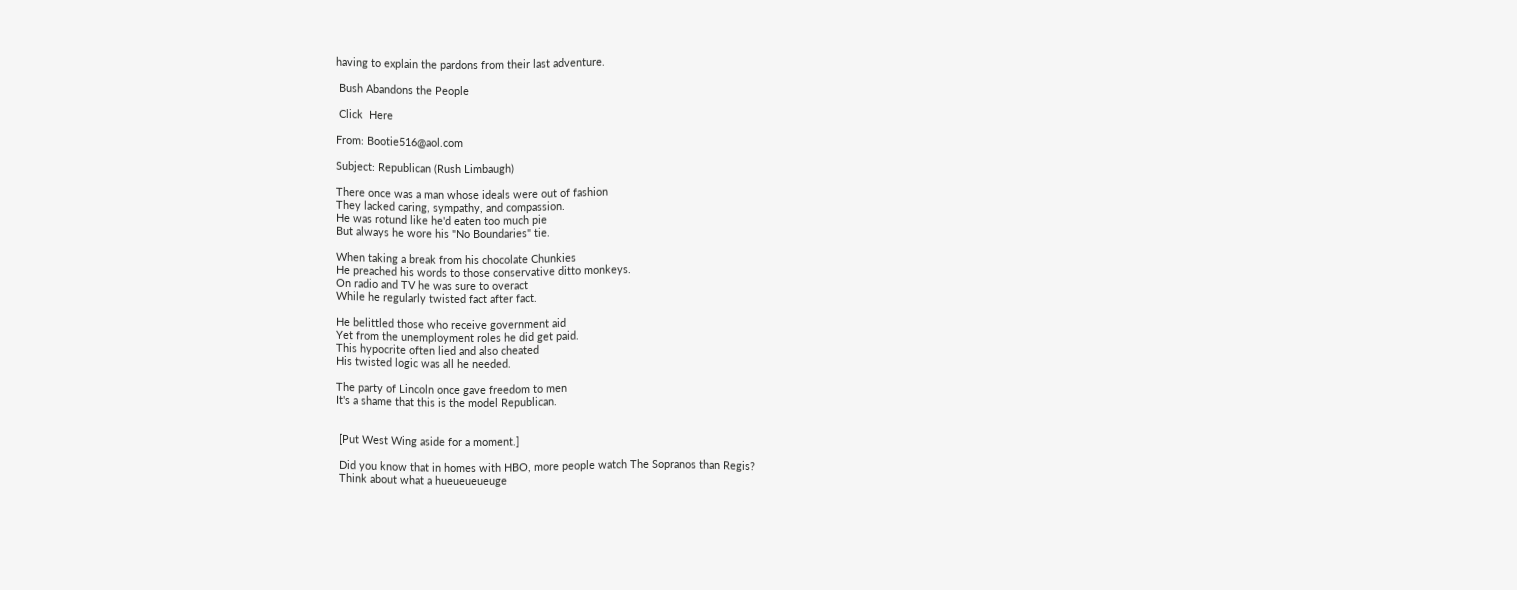having to explain the pardons from their last adventure.

 Bush Abandons the People

 Click  Here

From: Bootie516@aol.com

Subject: Republican (Rush Limbaugh)

There once was a man whose ideals were out of fashion
They lacked caring, sympathy, and compassion.
He was rotund like he'd eaten too much pie
But always he wore his "No Boundaries" tie.

When taking a break from his chocolate Chunkies
He preached his words to those conservative ditto monkeys.
On radio and TV he was sure to overact
While he regularly twisted fact after fact.

He belittled those who receive government aid
Yet from the unemployment roles he did get paid.
This hypocrite often lied and also cheated
His twisted logic was all he needed.

The party of Lincoln once gave freedom to men
It's a shame that this is the model Republican.


 [Put West Wing aside for a moment.]

 Did you know that in homes with HBO, more people watch The Sopranos than Regis?
 Think about what a hueueueueuge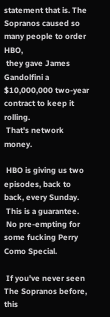statement that is. The Sopranos caused so many people to order HBO,
 they gave James Gandolfini a $10,000,000 two-year contract to keep it rolling.
 That's network money.

 HBO is giving us two episodes, back to back, every Sunday.
 This is a guarantee.
 No pre-empting for some fucking Perry Como Special.

 If you've never seen The Sopranos before, this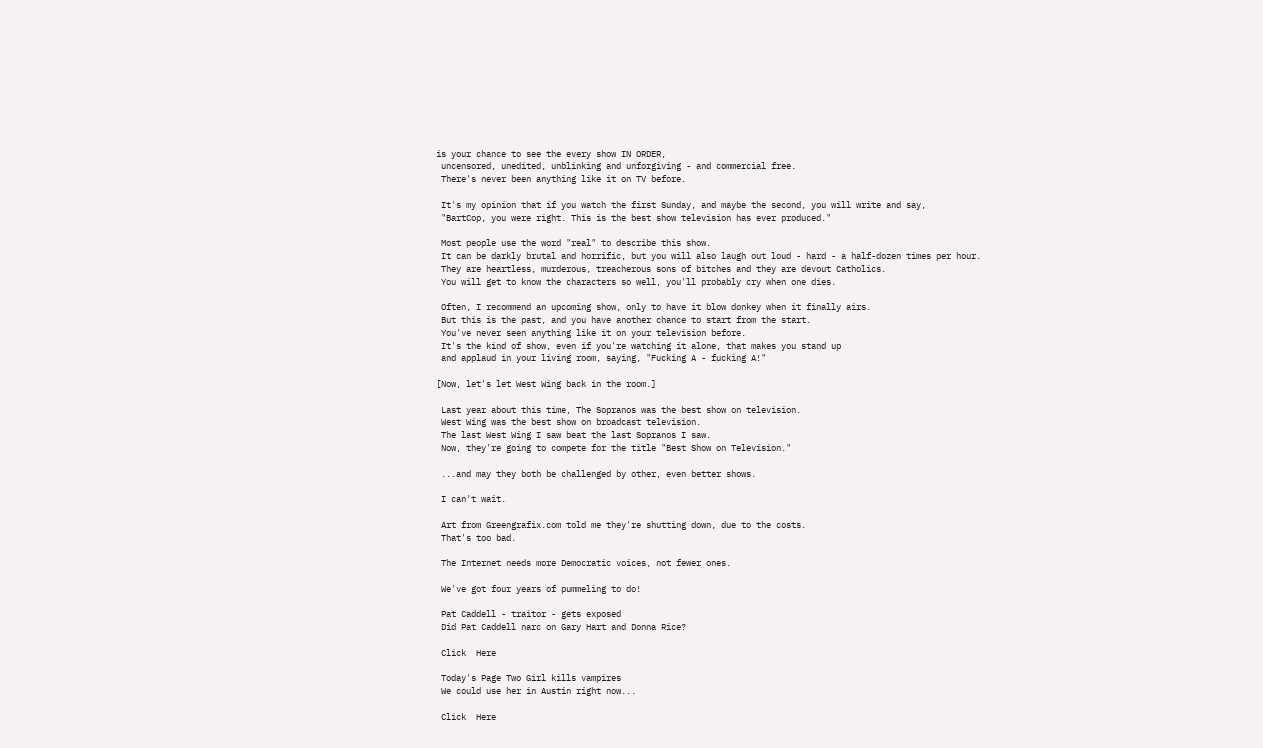is your chance to see the every show IN ORDER,
 uncensored, unedited, unblinking and unforgiving - and commercial free.
 There's never been anything like it on TV before.

 It's my opinion that if you watch the first Sunday, and maybe the second, you will write and say,
 "BartCop, you were right. This is the best show television has ever produced."

 Most people use the word "real" to describe this show.
 It can be darkly brutal and horrific, but you will also laugh out loud - hard - a half-dozen times per hour.
 They are heartless, murderous, treacherous sons of bitches and they are devout Catholics.
 You will get to know the characters so well, you'll probably cry when one dies.

 Often, I recommend an upcoming show, only to have it blow donkey when it finally airs.
 But this is the past, and you have another chance to start from the start.
 You've never seen anything like it on your television before.
 It's the kind of show, even if you're watching it alone, that makes you stand up
 and applaud in your living room, saying, "Fucking A - fucking A!"

[Now, let's let West Wing back in the room.]

 Last year about this time, The Sopranos was the best show on television.
 West Wing was the best show on broadcast television.
 The last West Wing I saw beat the last Sopranos I saw.
 Now, they're going to compete for the title "Best Show on Television."

 ...and may they both be challenged by other, even better shows.

 I can't wait.

 Art from Greengrafix.com told me they're shutting down, due to the costs.
 That's too bad.

 The Internet needs more Democratic voices, not fewer ones.

 We've got four years of pummeling to do!

 Pat Caddell - traitor - gets exposed
 Did Pat Caddell narc on Gary Hart and Donna Rice?

 Click  Here

 Today's Page Two Girl kills vampires
 We could use her in Austin right now...

 Click  Here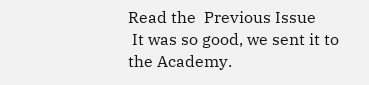Read the  Previous Issue
 It was so good, we sent it to the Academy.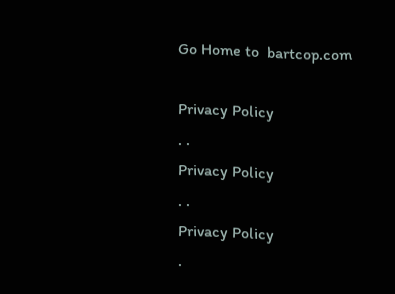Go Home to  bartcop.com

Privacy Policy
. .
Privacy Policy
. .
Privacy Policy
.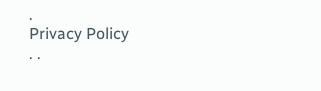.
Privacy Policy
. .